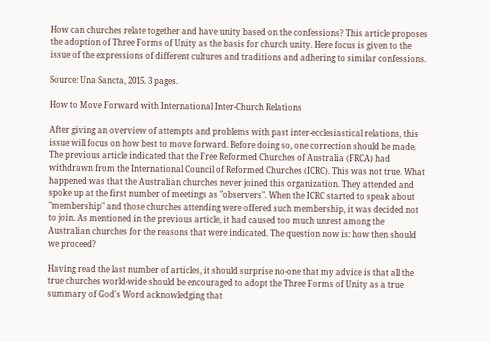How can churches relate together and have unity based on the confessions? This article proposes the adoption of Three Forms of Unity as the basis for church unity. Here focus is given to the issue of the expressions of different cultures and traditions and adhering to similar confessions.

Source: Una Sancta, 2015. 3 pages.

How to Move Forward with International Inter-Church Relations

After giving an overview of attempts and problems with past inter-ecclesiastical relations, this issue will focus on how best to move forward. Before doing so, one correction should be made. The previous article indicated that the Free Reformed Churches of Australia (FRCA) had withdrawn from the International Council of Reformed Churches (ICRC). This was not true. What happened was that the Australian churches never joined this organization. They attended and spoke up at the first number of meetings as "observers". When the ICRC started to speak about "membership" and those churches attending were offered such membership, it was decided not to join. As mentioned in the previous article, it had caused too much unrest among the Australian churches for the reasons that were indicated. The question now is: how then should we proceed?

Having read the last number of articles, it should surprise no-one that my advice is that all the true churches world-wide should be encouraged to adopt the Three Forms of Unity as a true summary of God's Word acknowledging that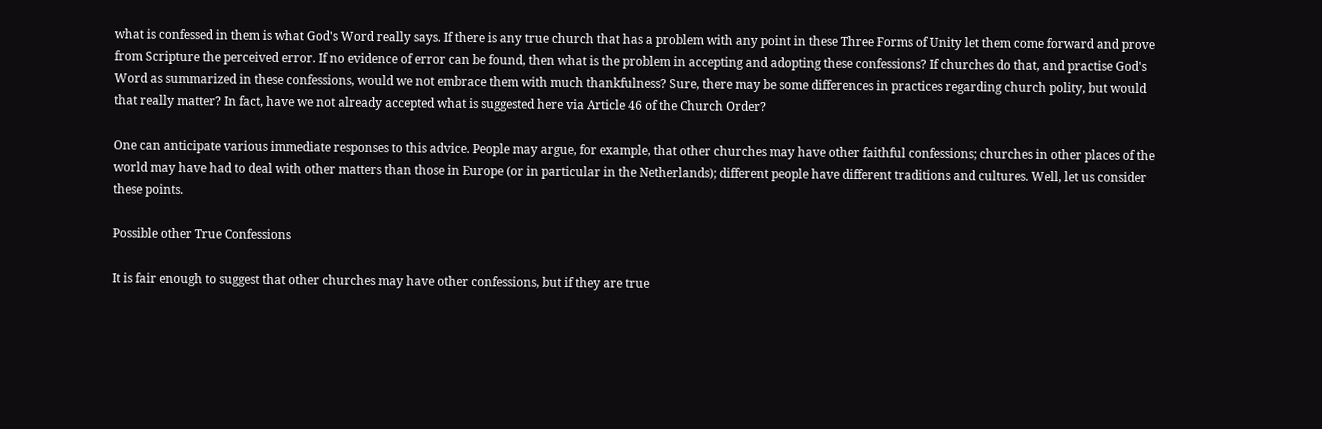what is confessed in them is what God's Word really says. If there is any true church that has a problem with any point in these Three Forms of Unity let them come forward and prove from Scripture the perceived error. If no evidence of error can be found, then what is the problem in accepting and adopting these confessions? If churches do that, and practise God's Word as summarized in these confessions, would we not embrace them with much thankfulness? Sure, there may be some differences in practices regarding church polity, but would that really matter? In fact, have we not already accepted what is suggested here via Article 46 of the Church Order?

One can anticipate various immediate responses to this advice. People may argue, for example, that other churches may have other faithful confessions; churches in other places of the world may have had to deal with other matters than those in Europe (or in particular in the Netherlands); different people have different traditions and cultures. Well, let us consider these points.

Possible other True Confessions

It is fair enough to suggest that other churches may have other confessions, but if they are true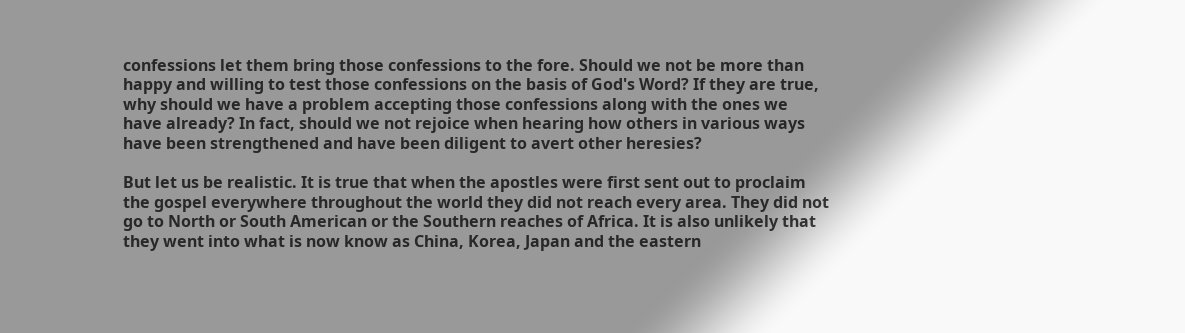confessions let them bring those confessions to the fore. Should we not be more than happy and willing to test those confessions on the basis of God's Word? If they are true, why should we have a problem accepting those confessions along with the ones we have already? In fact, should we not rejoice when hearing how others in various ways have been strengthened and have been diligent to avert other heresies?

But let us be realistic. It is true that when the apostles were first sent out to proclaim the gospel everywhere throughout the world they did not reach every area. They did not go to North or South American or the Southern reaches of Africa. It is also unlikely that they went into what is now know as China, Korea, Japan and the eastern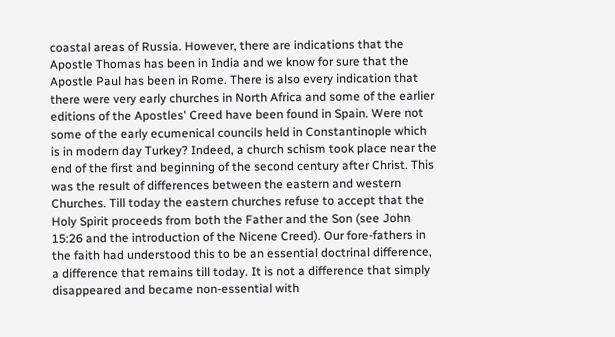coastal areas of Russia. However, there are indications that the Apostle Thomas has been in India and we know for sure that the Apostle Paul has been in Rome. There is also every indication that there were very early churches in North Africa and some of the earlier editions of the Apostles' Creed have been found in Spain. Were not some of the early ecumenical councils held in Constantinople which is in modern day Turkey? Indeed, a church schism took place near the end of the first and beginning of the second century after Christ. This was the result of differences between the eastern and western Churches. Till today the eastern churches refuse to accept that the Holy Spirit proceeds from both the Father and the Son (see John 15:26 and the introduction of the Nicene Creed). Our fore-fathers in the faith had understood this to be an essential doctrinal difference, a difference that remains till today. It is not a difference that simply disappeared and became non-essential with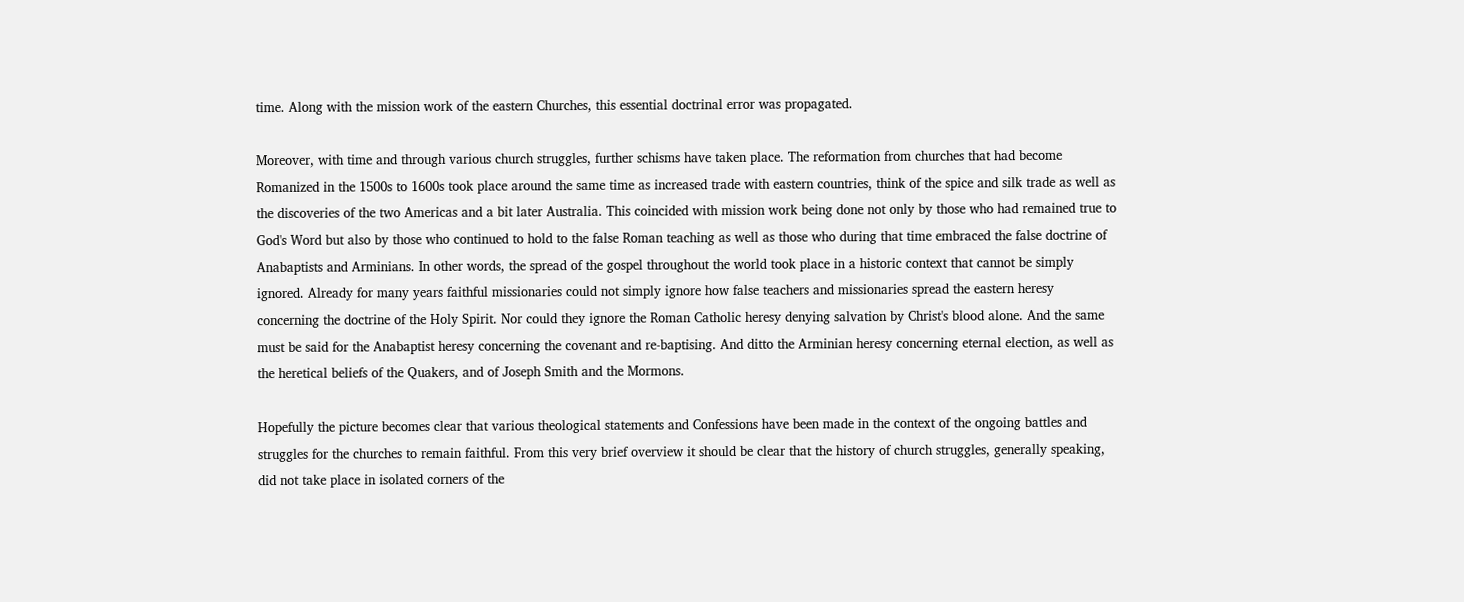time. Along with the mission work of the eastern Churches, this essential doctrinal error was propagated.

Moreover, with time and through various church struggles, further schisms have taken place. The reformation from churches that had become Romanized in the 1500s to 1600s took place around the same time as increased trade with eastern countries, think of the spice and silk trade as well as the discoveries of the two Americas and a bit later Australia. This coincided with mission work being done not only by those who had remained true to God's Word but also by those who continued to hold to the false Roman teaching as well as those who during that time embraced the false doctrine of Anabaptists and Arminians. In other words, the spread of the gospel throughout the world took place in a historic context that cannot be simply ignored. Already for many years faithful missionaries could not simply ignore how false teachers and missionaries spread the eastern heresy concerning the doctrine of the Holy Spirit. Nor could they ignore the Roman Catholic heresy denying salvation by Christ's blood alone. And the same must be said for the Anabaptist heresy concerning the covenant and re-baptising. And ditto the Arminian heresy concerning eternal election, as well as the heretical beliefs of the Quakers, and of Joseph Smith and the Mormons.

Hopefully the picture becomes clear that various theological statements and Confessions have been made in the context of the ongoing battles and struggles for the churches to remain faithful. From this very brief overview it should be clear that the history of church struggles, generally speaking, did not take place in isolated corners of the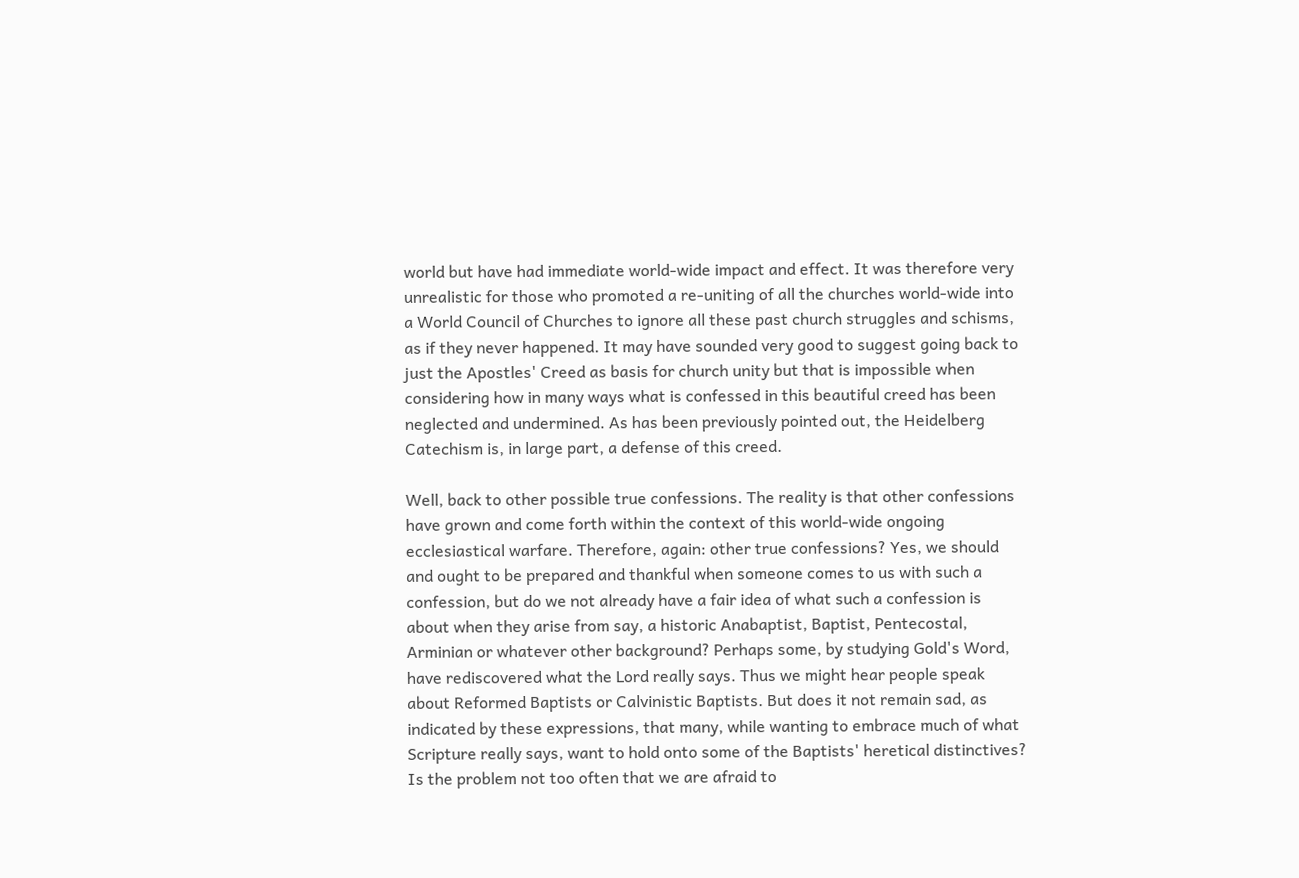world but have had immediate world-wide impact and effect. It was therefore very unrealistic for those who promoted a re-uniting of all the churches world-wide into a World Council of Churches to ignore all these past church struggles and schisms, as if they never happened. It may have sounded very good to suggest going back to just the Apostles' Creed as basis for church unity but that is impossible when considering how in many ways what is confessed in this beautiful creed has been neglected and undermined. As has been previously pointed out, the Heidelberg Catechism is, in large part, a defense of this creed.

Well, back to other possible true confessions. The reality is that other confessions have grown and come forth within the context of this world-wide ongoing ecclesiastical warfare. Therefore, again: other true confessions? Yes, we should and ought to be prepared and thankful when someone comes to us with such a confession, but do we not already have a fair idea of what such a confession is about when they arise from say, a historic Anabaptist, Baptist, Pentecostal, Arminian or whatever other background? Perhaps some, by studying Gold's Word, have rediscovered what the Lord really says. Thus we might hear people speak about Reformed Baptists or Calvinistic Baptists. But does it not remain sad, as indicated by these expressions, that many, while wanting to embrace much of what Scripture really says, want to hold onto some of the Baptists' heretical distinctives? Is the problem not too often that we are afraid to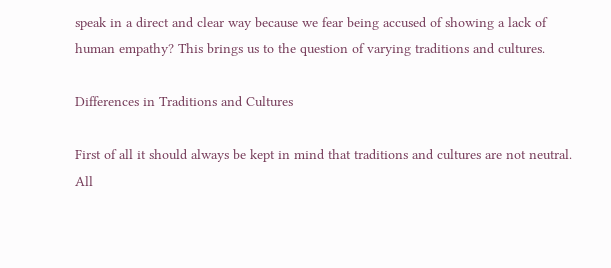speak in a direct and clear way because we fear being accused of showing a lack of human empathy? This brings us to the question of varying traditions and cultures.

Differences in Traditions and Cultures

First of all it should always be kept in mind that traditions and cultures are not neutral. All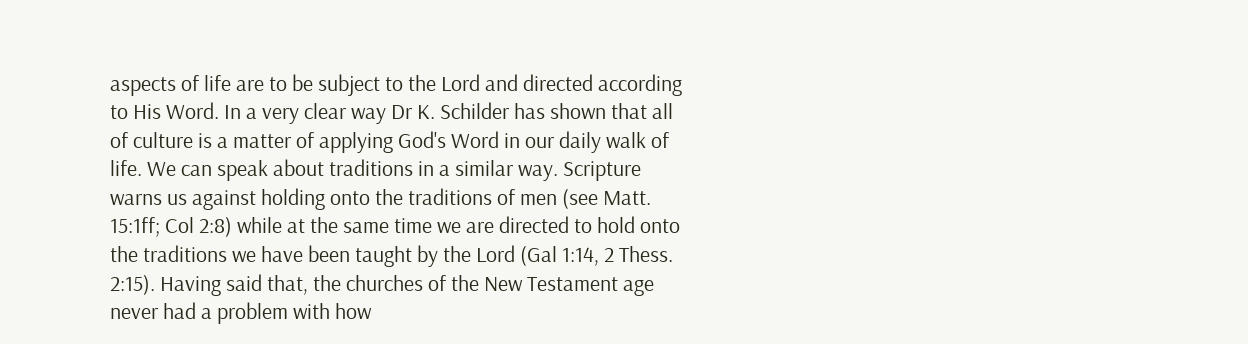aspects of life are to be subject to the Lord and directed according to His Word. In a very clear way Dr K. Schilder has shown that all of culture is a matter of applying God's Word in our daily walk of life. We can speak about traditions in a similar way. Scripture warns us against holding onto the traditions of men (see Matt. 15:1ff; Col 2:8) while at the same time we are directed to hold onto the traditions we have been taught by the Lord (Gal 1:14, 2 Thess. 2:15). Having said that, the churches of the New Testament age never had a problem with how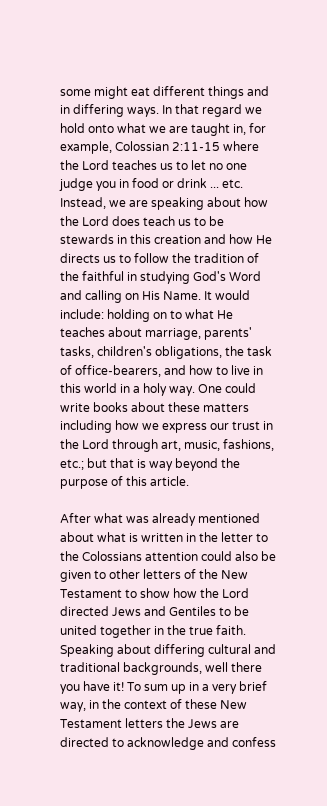some might eat different things and in differing ways. In that regard we hold onto what we are taught in, for example, Colossian 2:11-15 where the Lord teaches us to let no one judge you in food or drink ... etc. Instead, we are speaking about how the Lord does teach us to be stewards in this creation and how He directs us to follow the tradition of the faithful in studying God's Word and calling on His Name. It would include: holding on to what He teaches about marriage, parents' tasks, children's obligations, the task of office-bearers, and how to live in this world in a holy way. One could write books about these matters including how we express our trust in the Lord through art, music, fashions, etc.; but that is way beyond the purpose of this article.

After what was already mentioned about what is written in the letter to the Colossians attention could also be given to other letters of the New Testament to show how the Lord directed Jews and Gentiles to be united together in the true faith. Speaking about differing cultural and traditional backgrounds, well there you have it! To sum up in a very brief way, in the context of these New Testament letters the Jews are directed to acknowledge and confess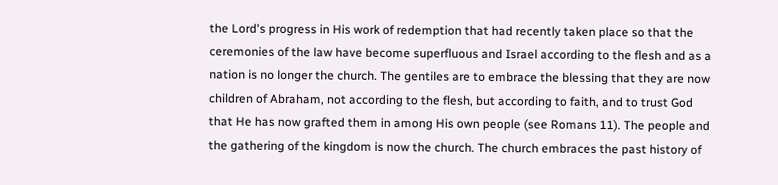the Lord's progress in His work of redemption that had recently taken place so that the ceremonies of the law have become superfluous and Israel according to the flesh and as a nation is no longer the church. The gentiles are to embrace the blessing that they are now children of Abraham, not according to the flesh, but according to faith, and to trust God that He has now grafted them in among His own people (see Romans 11). The people and the gathering of the kingdom is now the church. The church embraces the past history of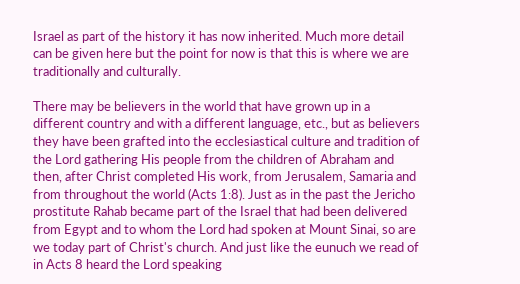Israel as part of the history it has now inherited. Much more detail can be given here but the point for now is that this is where we are traditionally and culturally.

There may be believers in the world that have grown up in a different country and with a different language, etc., but as believers they have been grafted into the ecclesiastical culture and tradition of the Lord gathering His people from the children of Abraham and then, after Christ completed His work, from Jerusalem, Samaria and from throughout the world (Acts 1:8). Just as in the past the Jericho prostitute Rahab became part of the Israel that had been delivered from Egypt and to whom the Lord had spoken at Mount Sinai, so are we today part of Christ's church. And just like the eunuch we read of in Acts 8 heard the Lord speaking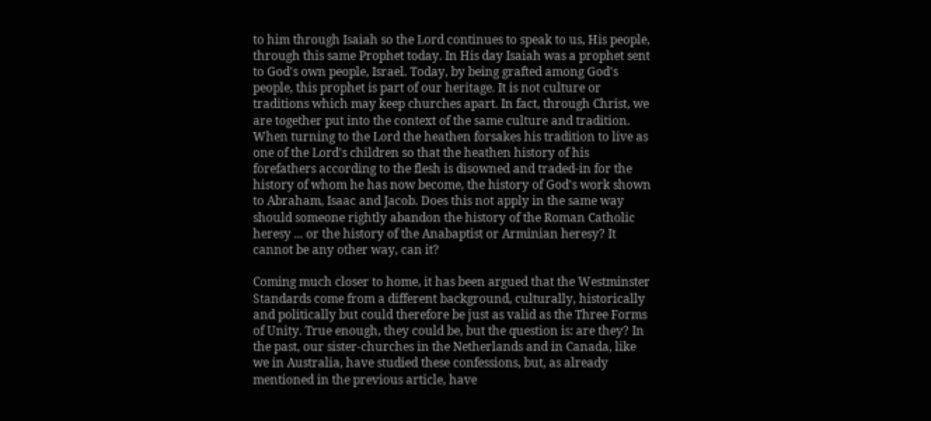to him through Isaiah so the Lord continues to speak to us, His people, through this same Prophet today. In His day Isaiah was a prophet sent to God's own people, Israel. Today, by being grafted among God's people, this prophet is part of our heritage. It is not culture or traditions which may keep churches apart. In fact, through Christ, we are together put into the context of the same culture and tradition. When turning to the Lord the heathen forsakes his tradition to live as one of the Lord's children so that the heathen history of his forefathers according to the flesh is disowned and traded-in for the history of whom he has now become, the history of God's work shown to Abraham, Isaac and Jacob. Does this not apply in the same way should someone rightly abandon the history of the Roman Catholic heresy ... or the history of the Anabaptist or Arminian heresy? It cannot be any other way, can it?

Coming much closer to home, it has been argued that the Westminster Standards come from a different background, culturally, historically and politically but could therefore be just as valid as the Three Forms of Unity. True enough, they could be, but the question is: are they? In the past, our sister-churches in the Netherlands and in Canada, like we in Australia, have studied these confessions, but, as already mentioned in the previous article, have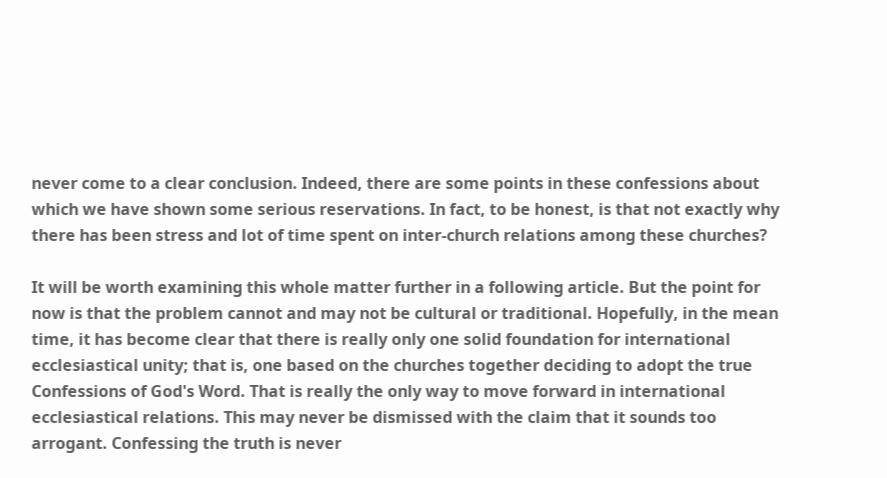never come to a clear conclusion. Indeed, there are some points in these confessions about which we have shown some serious reservations. In fact, to be honest, is that not exactly why there has been stress and lot of time spent on inter-church relations among these churches?

It will be worth examining this whole matter further in a following article. But the point for now is that the problem cannot and may not be cultural or traditional. Hopefully, in the mean time, it has become clear that there is really only one solid foundation for international ecclesiastical unity; that is, one based on the churches together deciding to adopt the true Confessions of God's Word. That is really the only way to move forward in international ecclesiastical relations. This may never be dismissed with the claim that it sounds too arrogant. Confessing the truth is never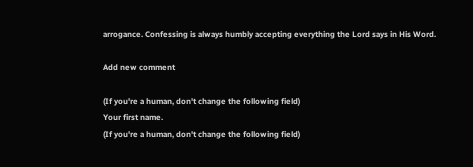arrogance. Confessing is always humbly accepting everything the Lord says in His Word.

Add new comment

(If you're a human, don't change the following field)
Your first name.
(If you're a human, don't change the following field)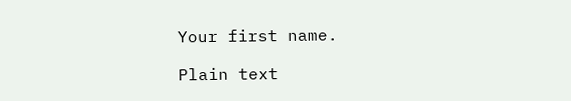Your first name.

Plain text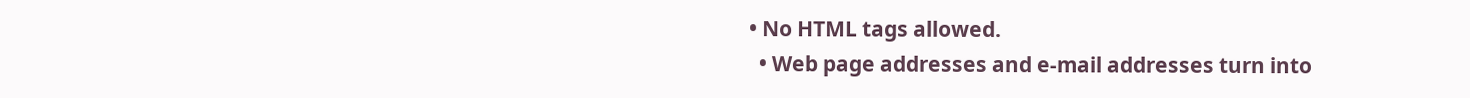• No HTML tags allowed.
  • Web page addresses and e-mail addresses turn into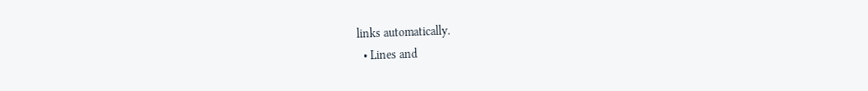links automatically.
  • Lines and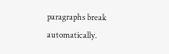paragraphs break automatically.